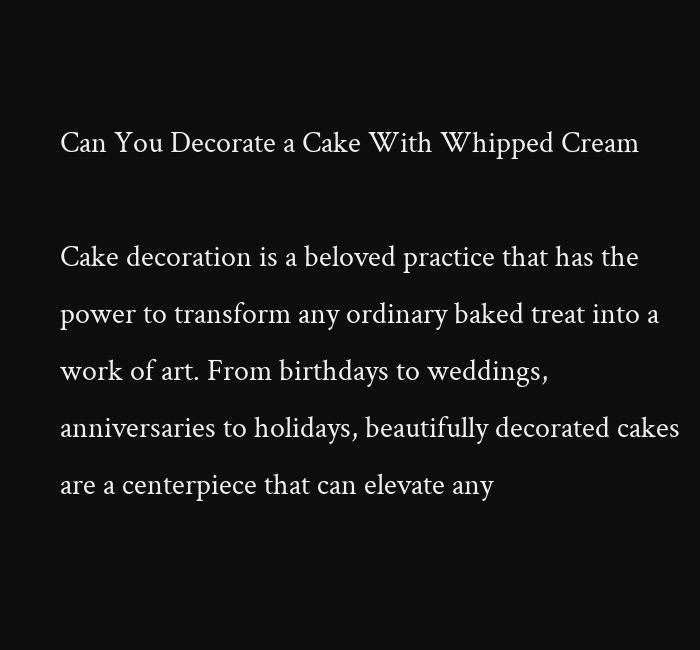Can You Decorate a Cake With Whipped Cream

Cake decoration is a beloved practice that has the power to transform any ordinary baked treat into a work of art. From birthdays to weddings, anniversaries to holidays, beautifully decorated cakes are a centerpiece that can elevate any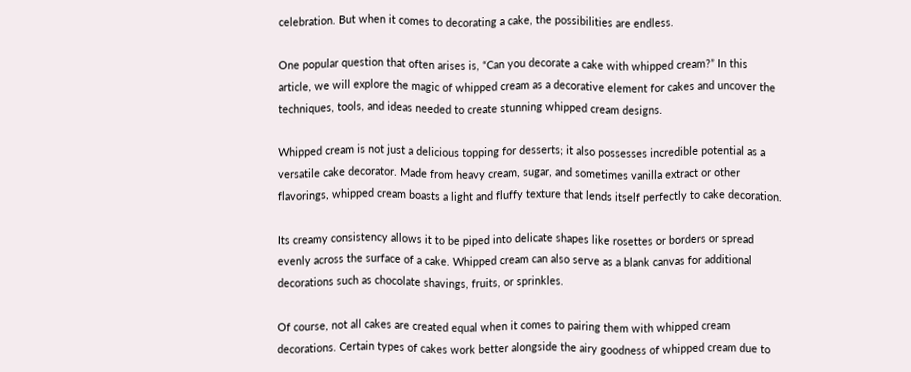celebration. But when it comes to decorating a cake, the possibilities are endless.

One popular question that often arises is, “Can you decorate a cake with whipped cream?” In this article, we will explore the magic of whipped cream as a decorative element for cakes and uncover the techniques, tools, and ideas needed to create stunning whipped cream designs.

Whipped cream is not just a delicious topping for desserts; it also possesses incredible potential as a versatile cake decorator. Made from heavy cream, sugar, and sometimes vanilla extract or other flavorings, whipped cream boasts a light and fluffy texture that lends itself perfectly to cake decoration.

Its creamy consistency allows it to be piped into delicate shapes like rosettes or borders or spread evenly across the surface of a cake. Whipped cream can also serve as a blank canvas for additional decorations such as chocolate shavings, fruits, or sprinkles.

Of course, not all cakes are created equal when it comes to pairing them with whipped cream decorations. Certain types of cakes work better alongside the airy goodness of whipped cream due to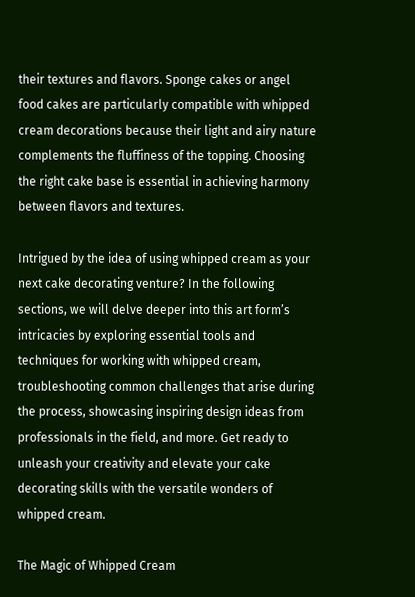their textures and flavors. Sponge cakes or angel food cakes are particularly compatible with whipped cream decorations because their light and airy nature complements the fluffiness of the topping. Choosing the right cake base is essential in achieving harmony between flavors and textures.

Intrigued by the idea of using whipped cream as your next cake decorating venture? In the following sections, we will delve deeper into this art form’s intricacies by exploring essential tools and techniques for working with whipped cream, troubleshooting common challenges that arise during the process, showcasing inspiring design ideas from professionals in the field, and more. Get ready to unleash your creativity and elevate your cake decorating skills with the versatile wonders of whipped cream.

The Magic of Whipped Cream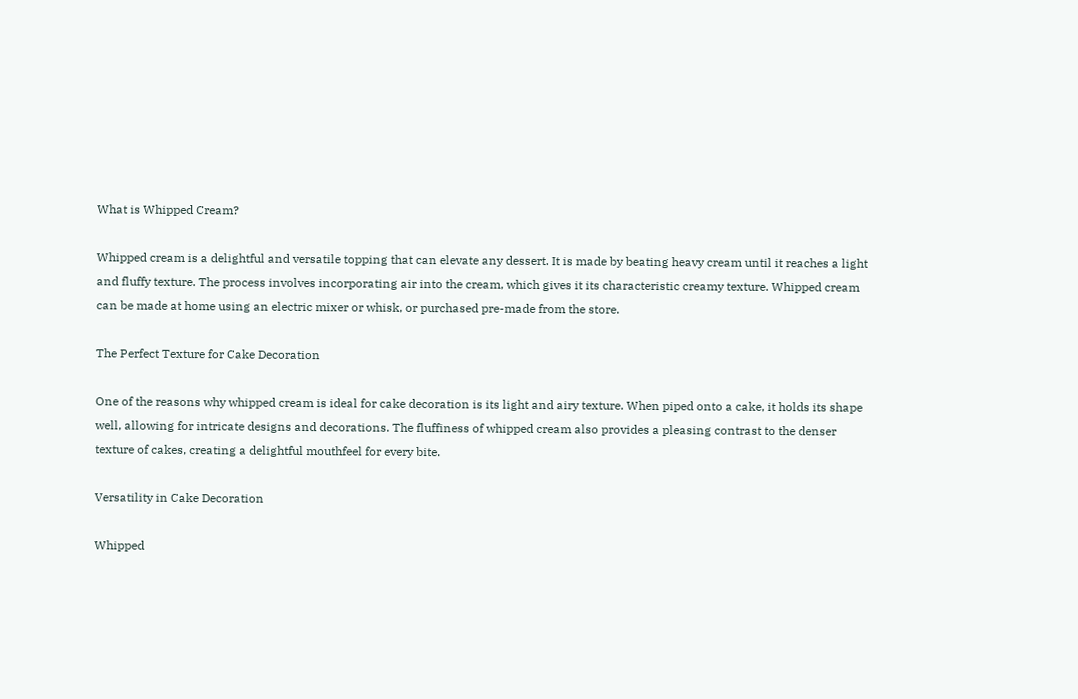What is Whipped Cream?

Whipped cream is a delightful and versatile topping that can elevate any dessert. It is made by beating heavy cream until it reaches a light and fluffy texture. The process involves incorporating air into the cream, which gives it its characteristic creamy texture. Whipped cream can be made at home using an electric mixer or whisk, or purchased pre-made from the store.

The Perfect Texture for Cake Decoration

One of the reasons why whipped cream is ideal for cake decoration is its light and airy texture. When piped onto a cake, it holds its shape well, allowing for intricate designs and decorations. The fluffiness of whipped cream also provides a pleasing contrast to the denser texture of cakes, creating a delightful mouthfeel for every bite.

Versatility in Cake Decoration

Whipped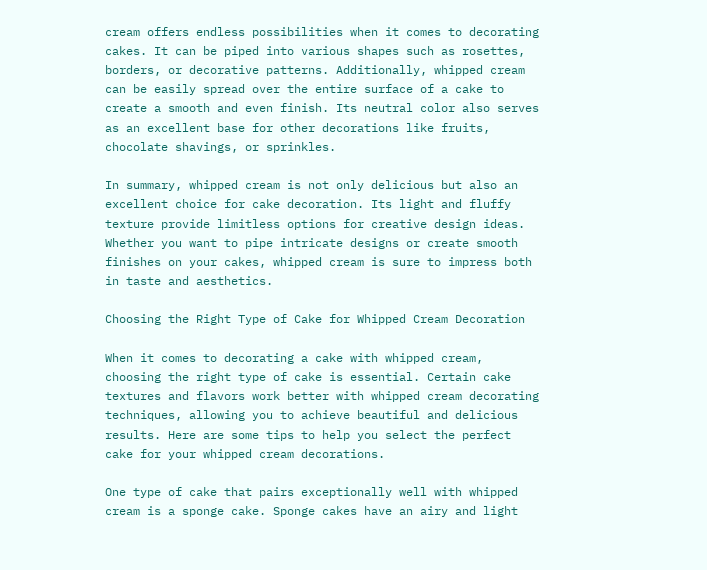cream offers endless possibilities when it comes to decorating cakes. It can be piped into various shapes such as rosettes, borders, or decorative patterns. Additionally, whipped cream can be easily spread over the entire surface of a cake to create a smooth and even finish. Its neutral color also serves as an excellent base for other decorations like fruits, chocolate shavings, or sprinkles.

In summary, whipped cream is not only delicious but also an excellent choice for cake decoration. Its light and fluffy texture provide limitless options for creative design ideas. Whether you want to pipe intricate designs or create smooth finishes on your cakes, whipped cream is sure to impress both in taste and aesthetics.

Choosing the Right Type of Cake for Whipped Cream Decoration

When it comes to decorating a cake with whipped cream, choosing the right type of cake is essential. Certain cake textures and flavors work better with whipped cream decorating techniques, allowing you to achieve beautiful and delicious results. Here are some tips to help you select the perfect cake for your whipped cream decorations.

One type of cake that pairs exceptionally well with whipped cream is a sponge cake. Sponge cakes have an airy and light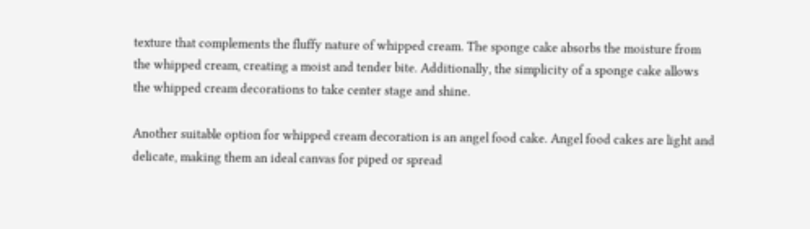texture that complements the fluffy nature of whipped cream. The sponge cake absorbs the moisture from the whipped cream, creating a moist and tender bite. Additionally, the simplicity of a sponge cake allows the whipped cream decorations to take center stage and shine.

Another suitable option for whipped cream decoration is an angel food cake. Angel food cakes are light and delicate, making them an ideal canvas for piped or spread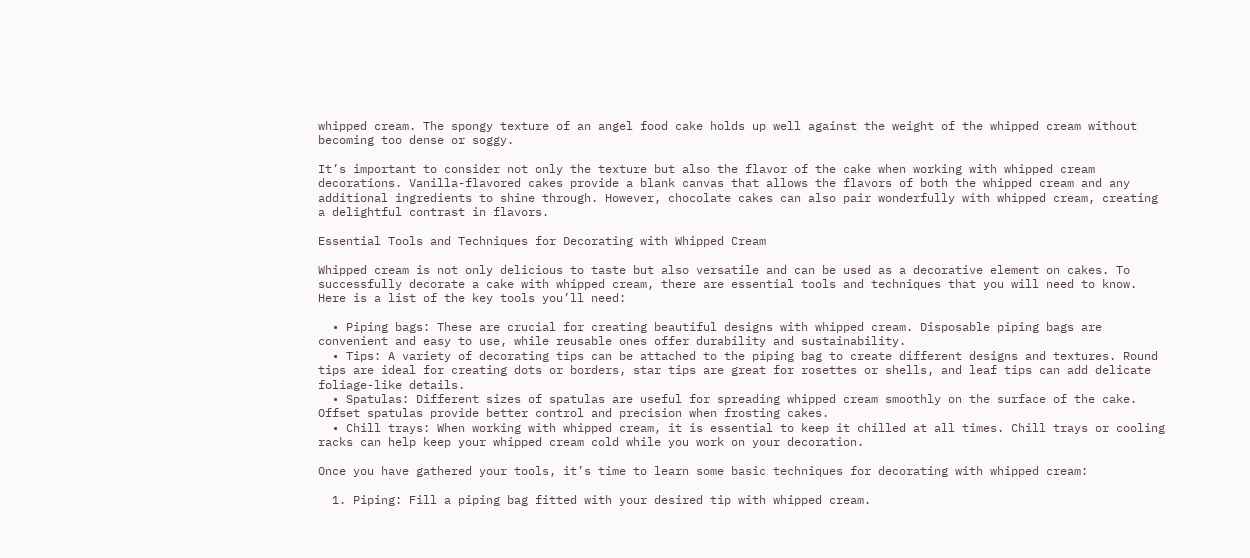whipped cream. The spongy texture of an angel food cake holds up well against the weight of the whipped cream without becoming too dense or soggy.

It’s important to consider not only the texture but also the flavor of the cake when working with whipped cream decorations. Vanilla-flavored cakes provide a blank canvas that allows the flavors of both the whipped cream and any additional ingredients to shine through. However, chocolate cakes can also pair wonderfully with whipped cream, creating a delightful contrast in flavors.

Essential Tools and Techniques for Decorating with Whipped Cream

Whipped cream is not only delicious to taste but also versatile and can be used as a decorative element on cakes. To successfully decorate a cake with whipped cream, there are essential tools and techniques that you will need to know. Here is a list of the key tools you’ll need:

  • Piping bags: These are crucial for creating beautiful designs with whipped cream. Disposable piping bags are convenient and easy to use, while reusable ones offer durability and sustainability.
  • Tips: A variety of decorating tips can be attached to the piping bag to create different designs and textures. Round tips are ideal for creating dots or borders, star tips are great for rosettes or shells, and leaf tips can add delicate foliage-like details.
  • Spatulas: Different sizes of spatulas are useful for spreading whipped cream smoothly on the surface of the cake. Offset spatulas provide better control and precision when frosting cakes.
  • Chill trays: When working with whipped cream, it is essential to keep it chilled at all times. Chill trays or cooling racks can help keep your whipped cream cold while you work on your decoration.

Once you have gathered your tools, it’s time to learn some basic techniques for decorating with whipped cream:

  1. Piping: Fill a piping bag fitted with your desired tip with whipped cream.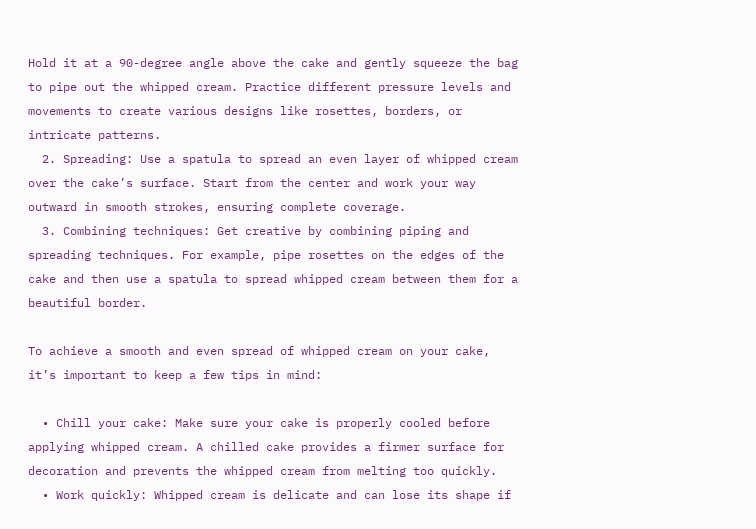Hold it at a 90-degree angle above the cake and gently squeeze the bag to pipe out the whipped cream. Practice different pressure levels and movements to create various designs like rosettes, borders, or intricate patterns.
  2. Spreading: Use a spatula to spread an even layer of whipped cream over the cake’s surface. Start from the center and work your way outward in smooth strokes, ensuring complete coverage.
  3. Combining techniques: Get creative by combining piping and spreading techniques. For example, pipe rosettes on the edges of the cake and then use a spatula to spread whipped cream between them for a beautiful border.

To achieve a smooth and even spread of whipped cream on your cake, it’s important to keep a few tips in mind:

  • Chill your cake: Make sure your cake is properly cooled before applying whipped cream. A chilled cake provides a firmer surface for decoration and prevents the whipped cream from melting too quickly.
  • Work quickly: Whipped cream is delicate and can lose its shape if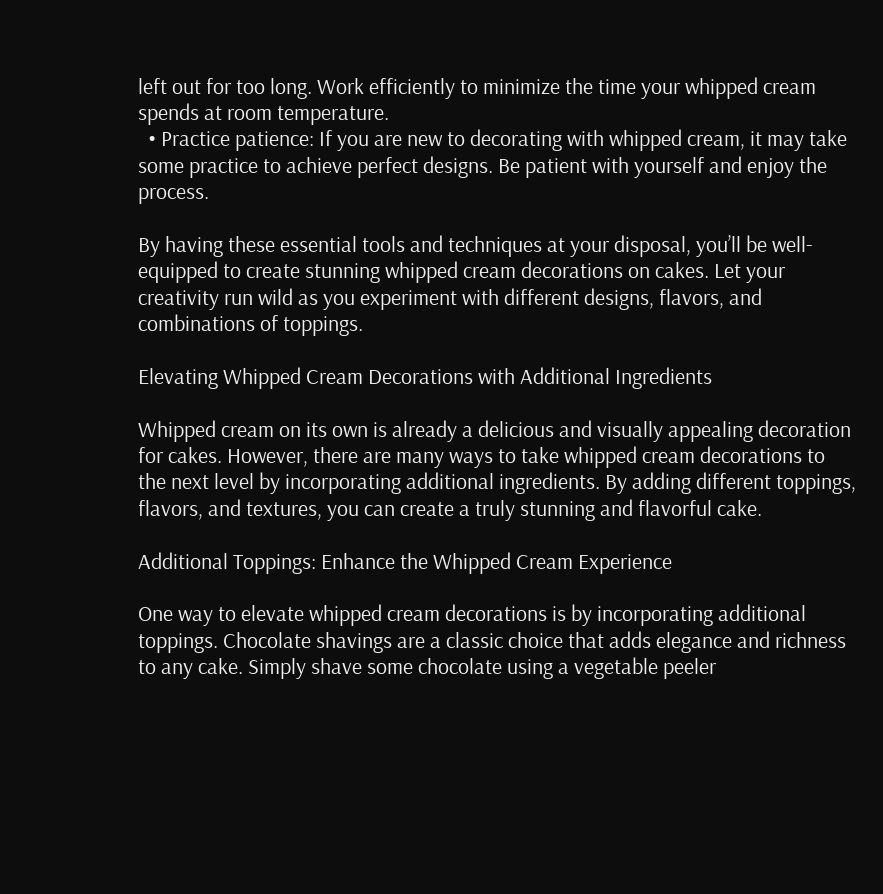left out for too long. Work efficiently to minimize the time your whipped cream spends at room temperature.
  • Practice patience: If you are new to decorating with whipped cream, it may take some practice to achieve perfect designs. Be patient with yourself and enjoy the process.

By having these essential tools and techniques at your disposal, you’ll be well-equipped to create stunning whipped cream decorations on cakes. Let your creativity run wild as you experiment with different designs, flavors, and combinations of toppings.

Elevating Whipped Cream Decorations with Additional Ingredients

Whipped cream on its own is already a delicious and visually appealing decoration for cakes. However, there are many ways to take whipped cream decorations to the next level by incorporating additional ingredients. By adding different toppings, flavors, and textures, you can create a truly stunning and flavorful cake.

Additional Toppings: Enhance the Whipped Cream Experience

One way to elevate whipped cream decorations is by incorporating additional toppings. Chocolate shavings are a classic choice that adds elegance and richness to any cake. Simply shave some chocolate using a vegetable peeler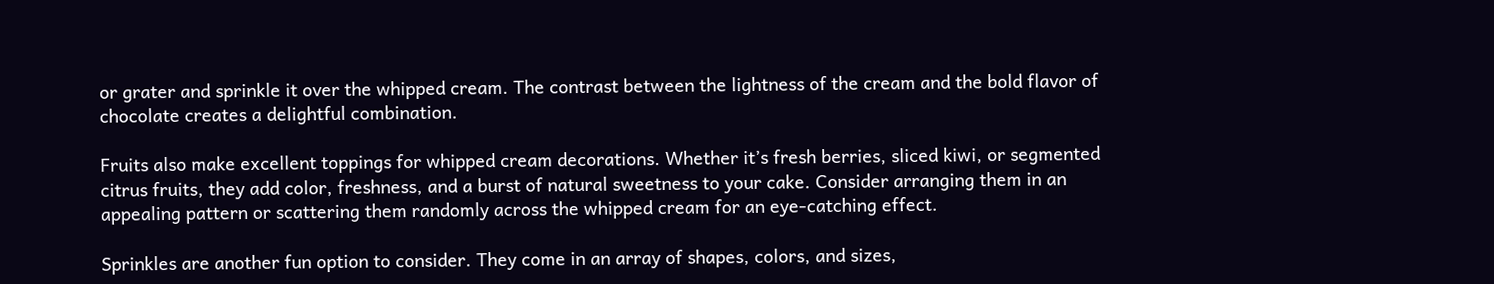or grater and sprinkle it over the whipped cream. The contrast between the lightness of the cream and the bold flavor of chocolate creates a delightful combination.

Fruits also make excellent toppings for whipped cream decorations. Whether it’s fresh berries, sliced kiwi, or segmented citrus fruits, they add color, freshness, and a burst of natural sweetness to your cake. Consider arranging them in an appealing pattern or scattering them randomly across the whipped cream for an eye-catching effect.

Sprinkles are another fun option to consider. They come in an array of shapes, colors, and sizes,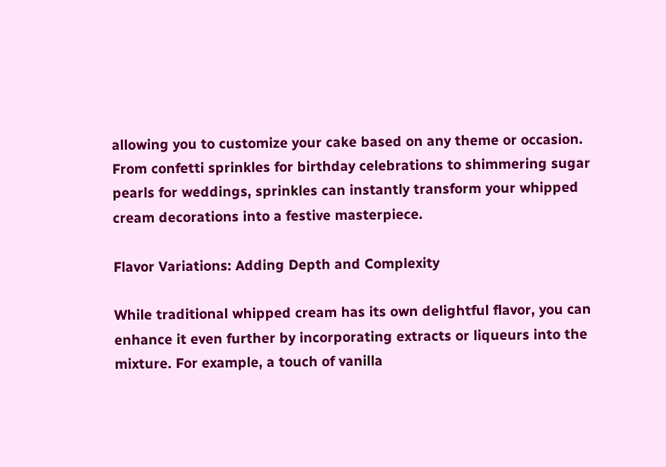allowing you to customize your cake based on any theme or occasion. From confetti sprinkles for birthday celebrations to shimmering sugar pearls for weddings, sprinkles can instantly transform your whipped cream decorations into a festive masterpiece.

Flavor Variations: Adding Depth and Complexity

While traditional whipped cream has its own delightful flavor, you can enhance it even further by incorporating extracts or liqueurs into the mixture. For example, a touch of vanilla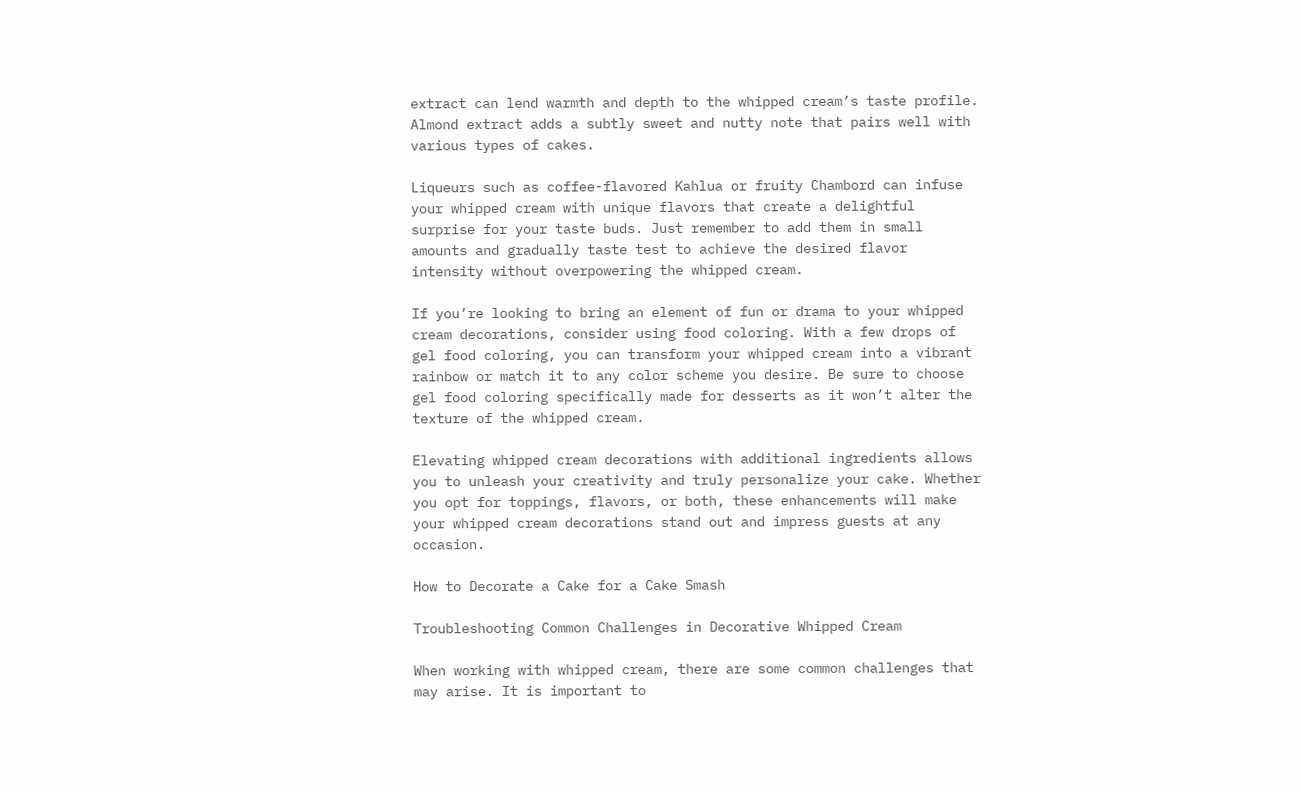extract can lend warmth and depth to the whipped cream’s taste profile. Almond extract adds a subtly sweet and nutty note that pairs well with various types of cakes.

Liqueurs such as coffee-flavored Kahlua or fruity Chambord can infuse your whipped cream with unique flavors that create a delightful surprise for your taste buds. Just remember to add them in small amounts and gradually taste test to achieve the desired flavor intensity without overpowering the whipped cream.

If you’re looking to bring an element of fun or drama to your whipped cream decorations, consider using food coloring. With a few drops of gel food coloring, you can transform your whipped cream into a vibrant rainbow or match it to any color scheme you desire. Be sure to choose gel food coloring specifically made for desserts as it won’t alter the texture of the whipped cream.

Elevating whipped cream decorations with additional ingredients allows you to unleash your creativity and truly personalize your cake. Whether you opt for toppings, flavors, or both, these enhancements will make your whipped cream decorations stand out and impress guests at any occasion.

How to Decorate a Cake for a Cake Smash

Troubleshooting Common Challenges in Decorative Whipped Cream

When working with whipped cream, there are some common challenges that may arise. It is important to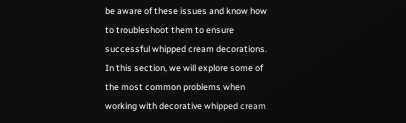be aware of these issues and know how to troubleshoot them to ensure successful whipped cream decorations. In this section, we will explore some of the most common problems when working with decorative whipped cream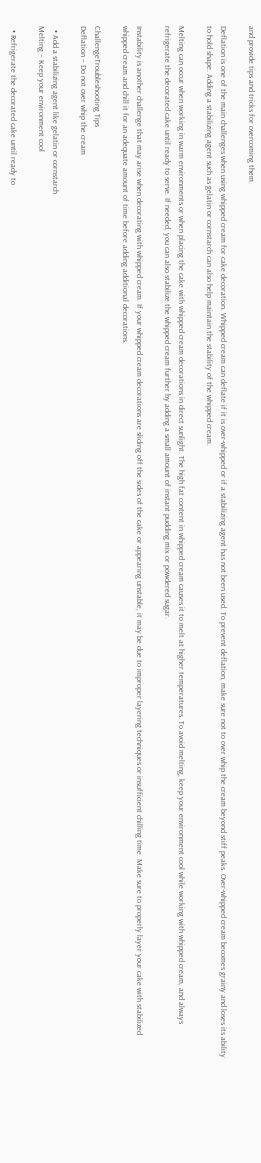and provide tips and tricks for overcoming them.

Deflation is one of the main challenges when using whipped cream for cake decoration. Whipped cream can deflate if it is over-whipped or if a stabilizing agent has not been used. To prevent deflation, make sure not to over whip the cream beyond stiff peaks. Over-whipped cream becomes grainy and loses its ability to hold shape. Adding a stabilizing agent such as gelatin or cornstarch can also help maintain the stability of the whipped cream.

Melting can occur when working in warm environments or when placing the cake with whipped cream decorations in direct sunlight. The high fat content in whipped cream causes it to melt at higher temperatures. To avoid melting, keep your environment cool while working with whipped cream, and always refrigerate the decorated cake until ready to serve. If needed, you can also stabilize the whipped cream further by adding a small amount of instant pudding mix or powdered sugar.

Instability is another challenge that may arise when decorating with whipped cream. If your whipped cream decorations are sliding off the sides of the cake or appearing unstable, it may be due to improper layering techniques or insufficient chilling time. Make sure to properly layer your cake with stabilized whipped cream and chill it for an adequate amount of time before adding additional decorations.

ChallengeTroubleshooting Tips
Deflation – Do not over whip the cream

  • Add a stabilizing agent like gelatin or cornstarch
Melting – Keep your environment cool

  • Refrigerate the decorated cake until ready to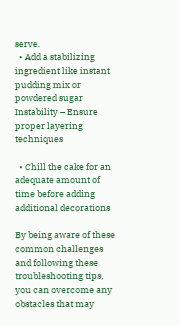serve.
  • Add a stabilizing ingredient like instant pudding mix or powdered sugar
Instability – Ensure proper layering techniques

  • Chill the cake for an adequate amount of time before adding additional decorations

By being aware of these common challenges and following these troubleshooting tips, you can overcome any obstacles that may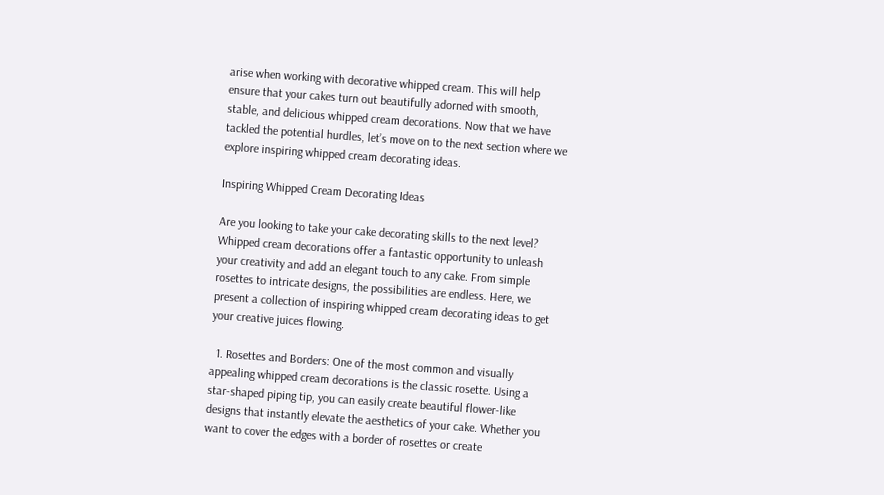arise when working with decorative whipped cream. This will help ensure that your cakes turn out beautifully adorned with smooth, stable, and delicious whipped cream decorations. Now that we have tackled the potential hurdles, let’s move on to the next section where we explore inspiring whipped cream decorating ideas.

Inspiring Whipped Cream Decorating Ideas

Are you looking to take your cake decorating skills to the next level? Whipped cream decorations offer a fantastic opportunity to unleash your creativity and add an elegant touch to any cake. From simple rosettes to intricate designs, the possibilities are endless. Here, we present a collection of inspiring whipped cream decorating ideas to get your creative juices flowing.

  1. Rosettes and Borders: One of the most common and visually appealing whipped cream decorations is the classic rosette. Using a star-shaped piping tip, you can easily create beautiful flower-like designs that instantly elevate the aesthetics of your cake. Whether you want to cover the edges with a border of rosettes or create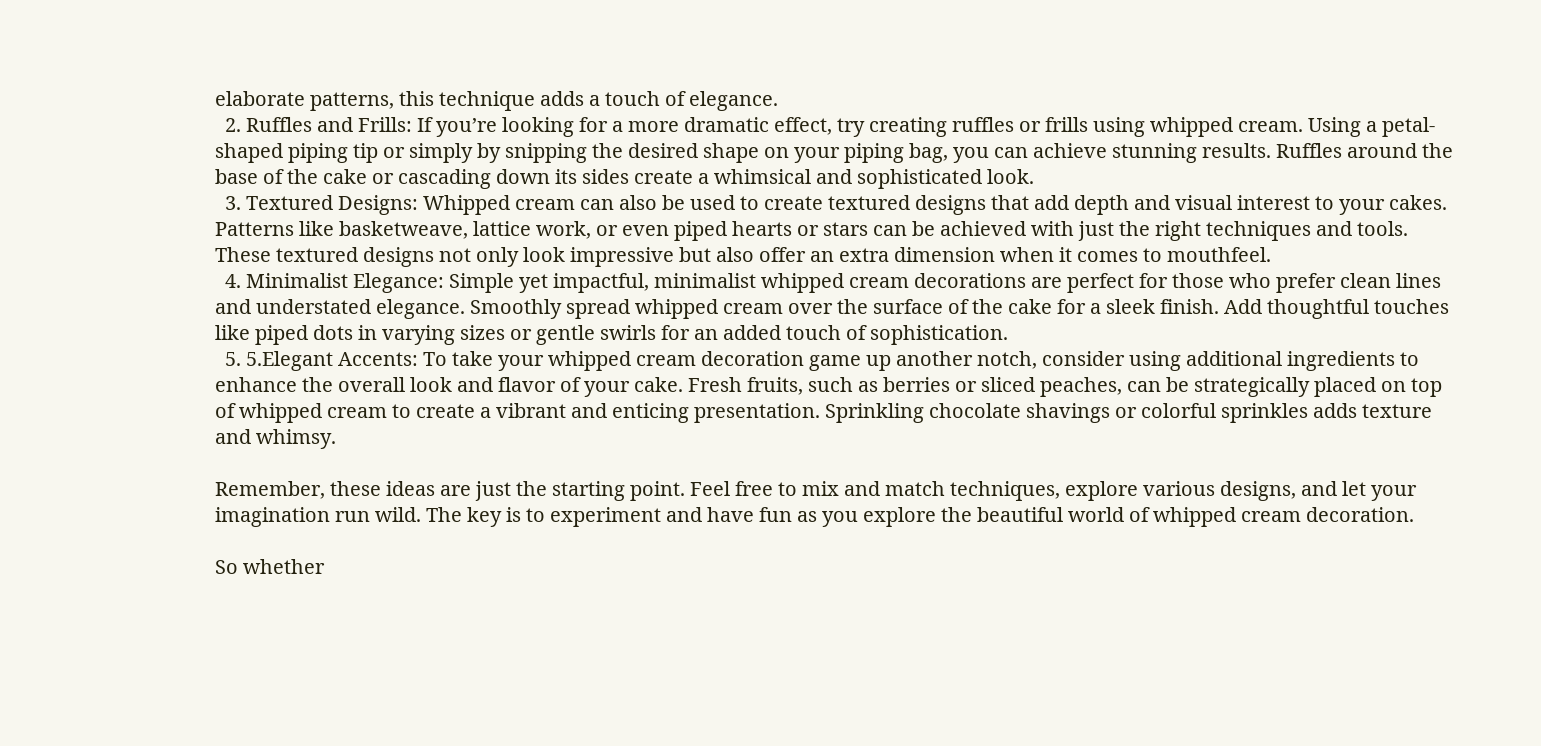elaborate patterns, this technique adds a touch of elegance.
  2. Ruffles and Frills: If you’re looking for a more dramatic effect, try creating ruffles or frills using whipped cream. Using a petal-shaped piping tip or simply by snipping the desired shape on your piping bag, you can achieve stunning results. Ruffles around the base of the cake or cascading down its sides create a whimsical and sophisticated look.
  3. Textured Designs: Whipped cream can also be used to create textured designs that add depth and visual interest to your cakes. Patterns like basketweave, lattice work, or even piped hearts or stars can be achieved with just the right techniques and tools. These textured designs not only look impressive but also offer an extra dimension when it comes to mouthfeel.
  4. Minimalist Elegance: Simple yet impactful, minimalist whipped cream decorations are perfect for those who prefer clean lines and understated elegance. Smoothly spread whipped cream over the surface of the cake for a sleek finish. Add thoughtful touches like piped dots in varying sizes or gentle swirls for an added touch of sophistication.
  5. 5.Elegant Accents: To take your whipped cream decoration game up another notch, consider using additional ingredients to enhance the overall look and flavor of your cake. Fresh fruits, such as berries or sliced peaches, can be strategically placed on top of whipped cream to create a vibrant and enticing presentation. Sprinkling chocolate shavings or colorful sprinkles adds texture and whimsy.

Remember, these ideas are just the starting point. Feel free to mix and match techniques, explore various designs, and let your imagination run wild. The key is to experiment and have fun as you explore the beautiful world of whipped cream decoration.

So whether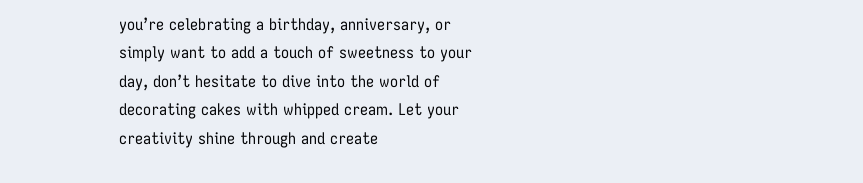you’re celebrating a birthday, anniversary, or simply want to add a touch of sweetness to your day, don’t hesitate to dive into the world of decorating cakes with whipped cream. Let your creativity shine through and create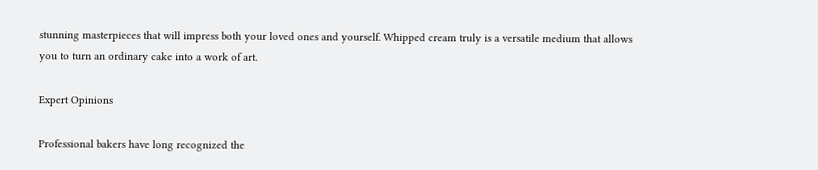stunning masterpieces that will impress both your loved ones and yourself. Whipped cream truly is a versatile medium that allows you to turn an ordinary cake into a work of art.

Expert Opinions

Professional bakers have long recognized the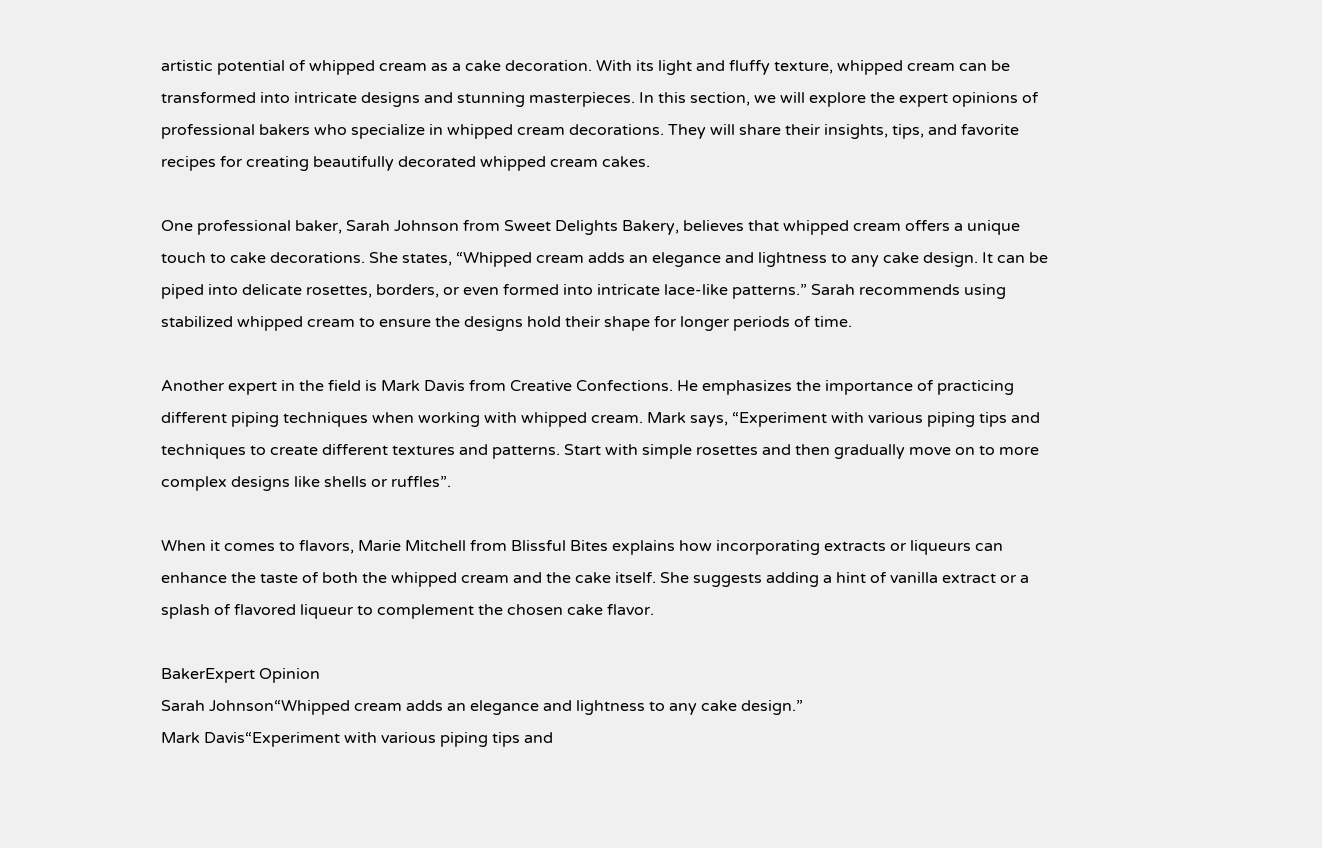artistic potential of whipped cream as a cake decoration. With its light and fluffy texture, whipped cream can be transformed into intricate designs and stunning masterpieces. In this section, we will explore the expert opinions of professional bakers who specialize in whipped cream decorations. They will share their insights, tips, and favorite recipes for creating beautifully decorated whipped cream cakes.

One professional baker, Sarah Johnson from Sweet Delights Bakery, believes that whipped cream offers a unique touch to cake decorations. She states, “Whipped cream adds an elegance and lightness to any cake design. It can be piped into delicate rosettes, borders, or even formed into intricate lace-like patterns.” Sarah recommends using stabilized whipped cream to ensure the designs hold their shape for longer periods of time.

Another expert in the field is Mark Davis from Creative Confections. He emphasizes the importance of practicing different piping techniques when working with whipped cream. Mark says, “Experiment with various piping tips and techniques to create different textures and patterns. Start with simple rosettes and then gradually move on to more complex designs like shells or ruffles”.

When it comes to flavors, Marie Mitchell from Blissful Bites explains how incorporating extracts or liqueurs can enhance the taste of both the whipped cream and the cake itself. She suggests adding a hint of vanilla extract or a splash of flavored liqueur to complement the chosen cake flavor.

BakerExpert Opinion
Sarah Johnson“Whipped cream adds an elegance and lightness to any cake design.”
Mark Davis“Experiment with various piping tips and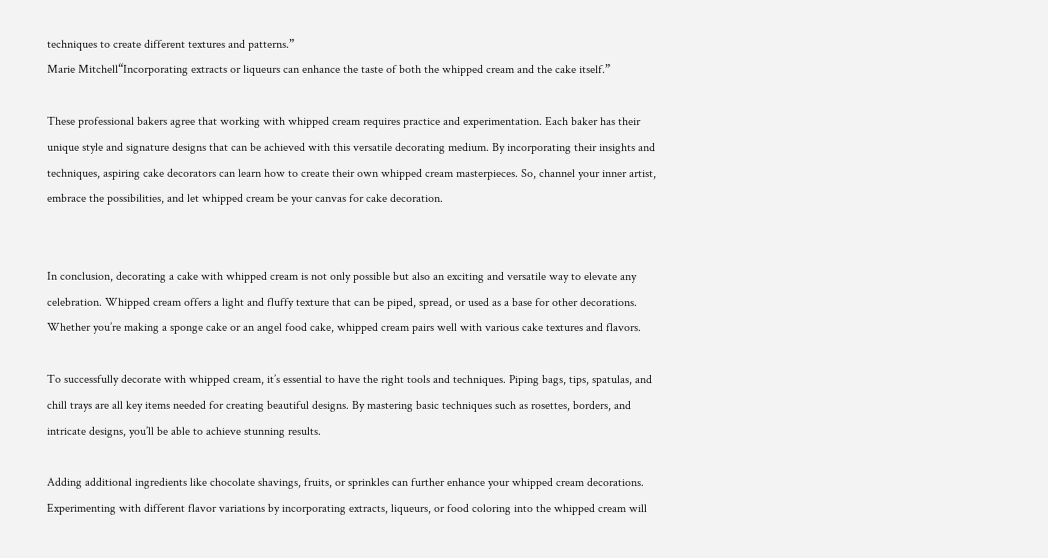techniques to create different textures and patterns.”
Marie Mitchell“Incorporating extracts or liqueurs can enhance the taste of both the whipped cream and the cake itself.”

These professional bakers agree that working with whipped cream requires practice and experimentation. Each baker has their unique style and signature designs that can be achieved with this versatile decorating medium. By incorporating their insights and techniques, aspiring cake decorators can learn how to create their own whipped cream masterpieces. So, channel your inner artist, embrace the possibilities, and let whipped cream be your canvas for cake decoration.


In conclusion, decorating a cake with whipped cream is not only possible but also an exciting and versatile way to elevate any celebration. Whipped cream offers a light and fluffy texture that can be piped, spread, or used as a base for other decorations. Whether you’re making a sponge cake or an angel food cake, whipped cream pairs well with various cake textures and flavors.

To successfully decorate with whipped cream, it’s essential to have the right tools and techniques. Piping bags, tips, spatulas, and chill trays are all key items needed for creating beautiful designs. By mastering basic techniques such as rosettes, borders, and intricate designs, you’ll be able to achieve stunning results.

Adding additional ingredients like chocolate shavings, fruits, or sprinkles can further enhance your whipped cream decorations. Experimenting with different flavor variations by incorporating extracts, liqueurs, or food coloring into the whipped cream will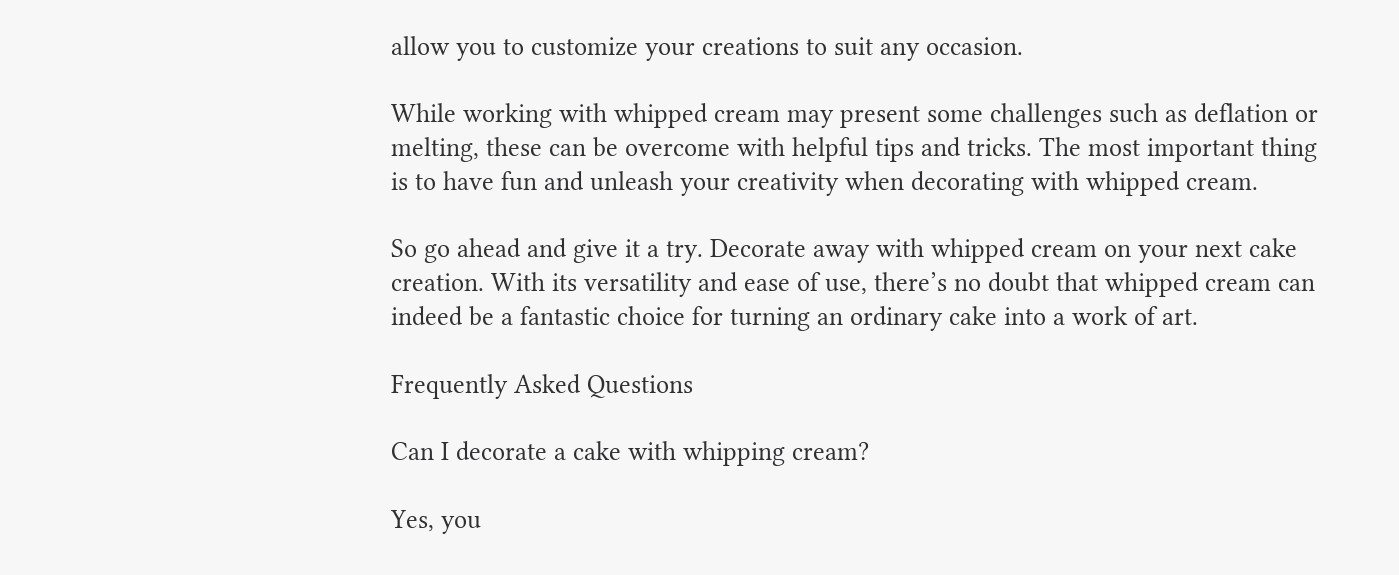allow you to customize your creations to suit any occasion.

While working with whipped cream may present some challenges such as deflation or melting, these can be overcome with helpful tips and tricks. The most important thing is to have fun and unleash your creativity when decorating with whipped cream.

So go ahead and give it a try. Decorate away with whipped cream on your next cake creation. With its versatility and ease of use, there’s no doubt that whipped cream can indeed be a fantastic choice for turning an ordinary cake into a work of art.

Frequently Asked Questions

Can I decorate a cake with whipping cream?

Yes, you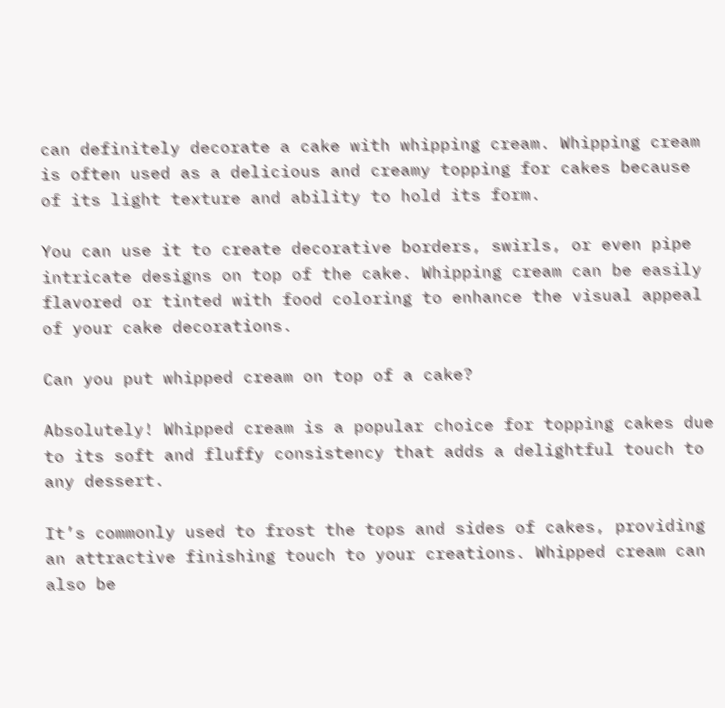can definitely decorate a cake with whipping cream. Whipping cream is often used as a delicious and creamy topping for cakes because of its light texture and ability to hold its form.

You can use it to create decorative borders, swirls, or even pipe intricate designs on top of the cake. Whipping cream can be easily flavored or tinted with food coloring to enhance the visual appeal of your cake decorations.

Can you put whipped cream on top of a cake?

Absolutely! Whipped cream is a popular choice for topping cakes due to its soft and fluffy consistency that adds a delightful touch to any dessert.

It’s commonly used to frost the tops and sides of cakes, providing an attractive finishing touch to your creations. Whipped cream can also be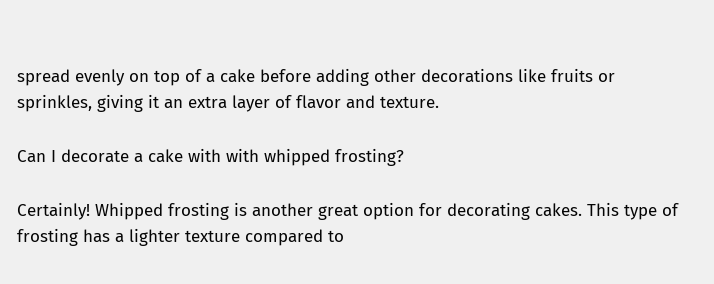spread evenly on top of a cake before adding other decorations like fruits or sprinkles, giving it an extra layer of flavor and texture.

Can I decorate a cake with with whipped frosting?

Certainly! Whipped frosting is another great option for decorating cakes. This type of frosting has a lighter texture compared to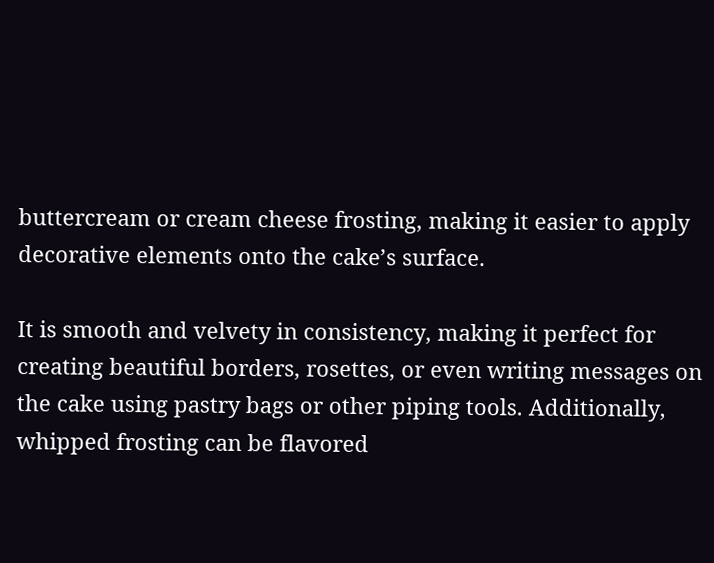buttercream or cream cheese frosting, making it easier to apply decorative elements onto the cake’s surface.

It is smooth and velvety in consistency, making it perfect for creating beautiful borders, rosettes, or even writing messages on the cake using pastry bags or other piping tools. Additionally, whipped frosting can be flavored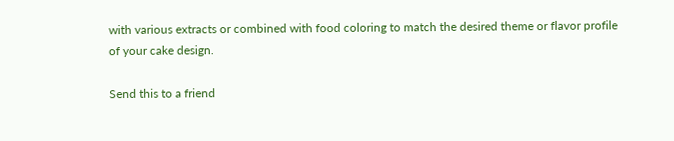with various extracts or combined with food coloring to match the desired theme or flavor profile of your cake design.

Send this to a friend